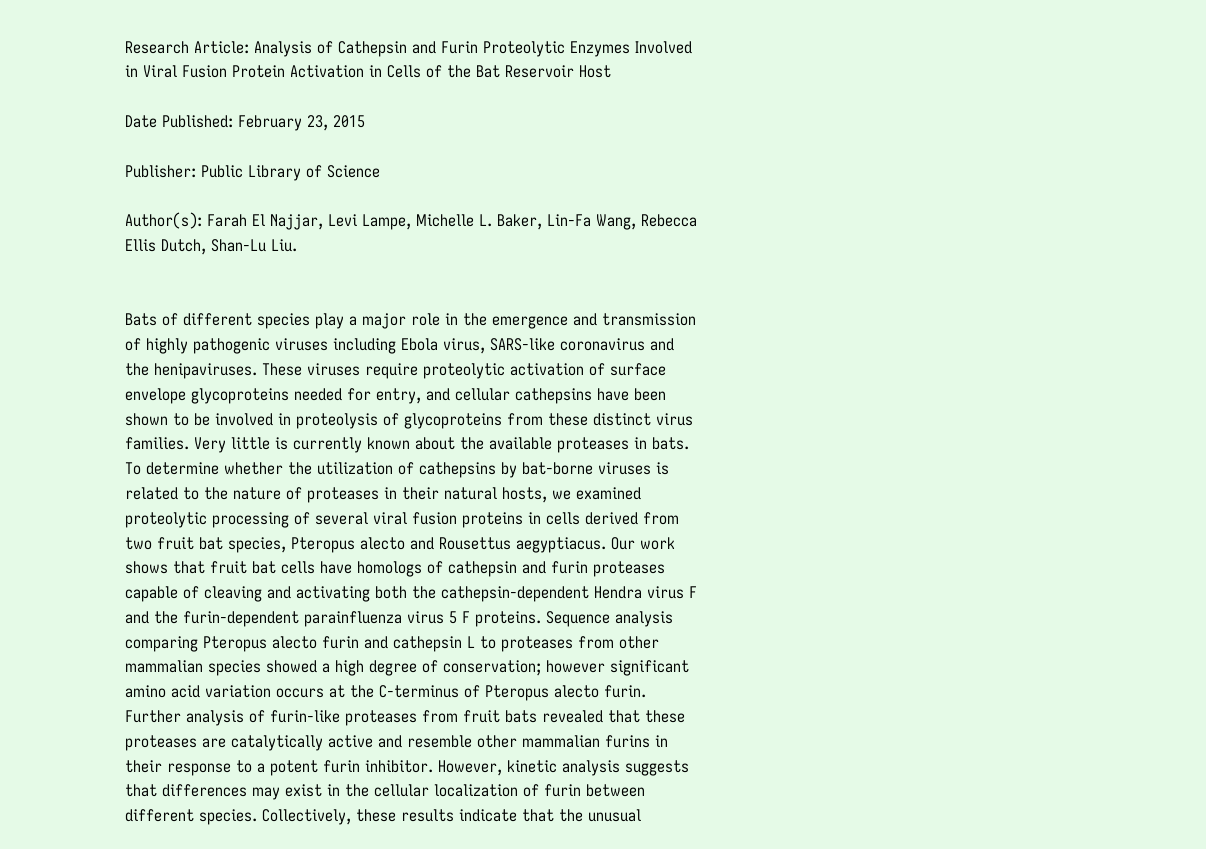Research Article: Analysis of Cathepsin and Furin Proteolytic Enzymes Involved in Viral Fusion Protein Activation in Cells of the Bat Reservoir Host

Date Published: February 23, 2015

Publisher: Public Library of Science

Author(s): Farah El Najjar, Levi Lampe, Michelle L. Baker, Lin-Fa Wang, Rebecca Ellis Dutch, Shan-Lu Liu.


Bats of different species play a major role in the emergence and transmission of highly pathogenic viruses including Ebola virus, SARS-like coronavirus and the henipaviruses. These viruses require proteolytic activation of surface envelope glycoproteins needed for entry, and cellular cathepsins have been shown to be involved in proteolysis of glycoproteins from these distinct virus families. Very little is currently known about the available proteases in bats. To determine whether the utilization of cathepsins by bat-borne viruses is related to the nature of proteases in their natural hosts, we examined proteolytic processing of several viral fusion proteins in cells derived from two fruit bat species, Pteropus alecto and Rousettus aegyptiacus. Our work shows that fruit bat cells have homologs of cathepsin and furin proteases capable of cleaving and activating both the cathepsin-dependent Hendra virus F and the furin-dependent parainfluenza virus 5 F proteins. Sequence analysis comparing Pteropus alecto furin and cathepsin L to proteases from other mammalian species showed a high degree of conservation; however significant amino acid variation occurs at the C-terminus of Pteropus alecto furin. Further analysis of furin-like proteases from fruit bats revealed that these proteases are catalytically active and resemble other mammalian furins in their response to a potent furin inhibitor. However, kinetic analysis suggests that differences may exist in the cellular localization of furin between different species. Collectively, these results indicate that the unusual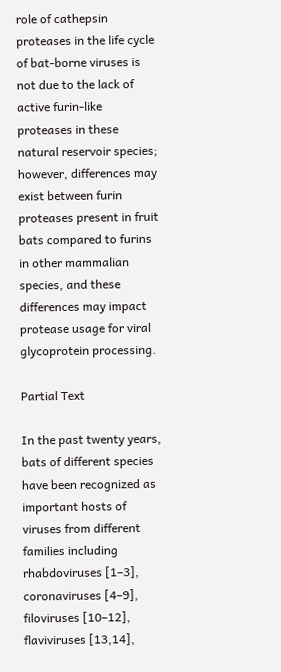role of cathepsin proteases in the life cycle of bat-borne viruses is not due to the lack of active furin-like proteases in these natural reservoir species; however, differences may exist between furin proteases present in fruit bats compared to furins in other mammalian species, and these differences may impact protease usage for viral glycoprotein processing.

Partial Text

In the past twenty years, bats of different species have been recognized as important hosts of viruses from different families including rhabdoviruses [1–3], coronaviruses [4–9], filoviruses [10–12], flaviviruses [13,14],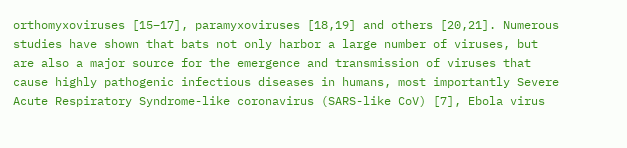orthomyxoviruses [15–17], paramyxoviruses [18,19] and others [20,21]. Numerous studies have shown that bats not only harbor a large number of viruses, but are also a major source for the emergence and transmission of viruses that cause highly pathogenic infectious diseases in humans, most importantly Severe Acute Respiratory Syndrome-like coronavirus (SARS-like CoV) [7], Ebola virus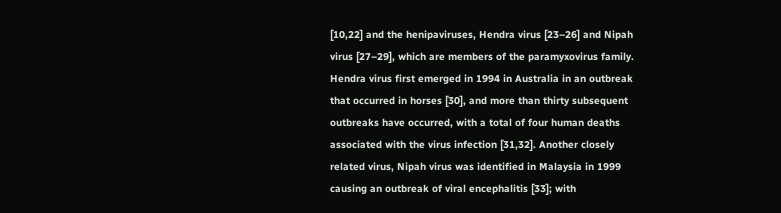[10,22] and the henipaviruses, Hendra virus [23–26] and Nipah virus [27–29], which are members of the paramyxovirus family. Hendra virus first emerged in 1994 in Australia in an outbreak that occurred in horses [30], and more than thirty subsequent outbreaks have occurred, with a total of four human deaths associated with the virus infection [31,32]. Another closely related virus, Nipah virus was identified in Malaysia in 1999 causing an outbreak of viral encephalitis [33]; with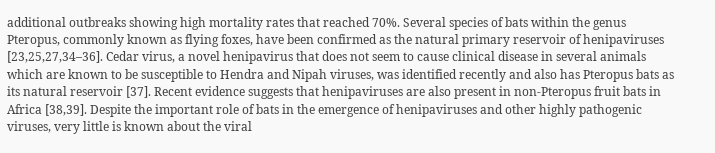additional outbreaks showing high mortality rates that reached 70%. Several species of bats within the genus Pteropus, commonly known as flying foxes, have been confirmed as the natural primary reservoir of henipaviruses [23,25,27,34–36]. Cedar virus, a novel henipavirus that does not seem to cause clinical disease in several animals which are known to be susceptible to Hendra and Nipah viruses, was identified recently and also has Pteropus bats as its natural reservoir [37]. Recent evidence suggests that henipaviruses are also present in non-Pteropus fruit bats in Africa [38,39]. Despite the important role of bats in the emergence of henipaviruses and other highly pathogenic viruses, very little is known about the viral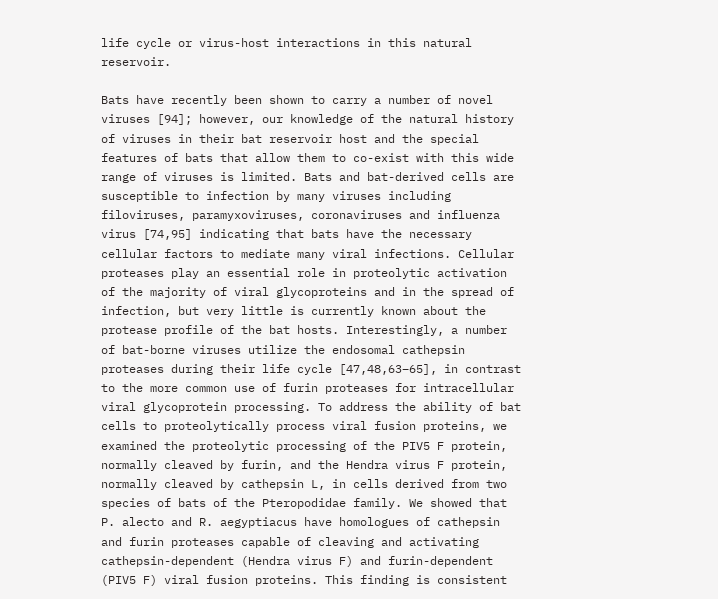life cycle or virus-host interactions in this natural reservoir.

Bats have recently been shown to carry a number of novel viruses [94]; however, our knowledge of the natural history of viruses in their bat reservoir host and the special features of bats that allow them to co-exist with this wide range of viruses is limited. Bats and bat-derived cells are susceptible to infection by many viruses including filoviruses, paramyxoviruses, coronaviruses and influenza virus [74,95] indicating that bats have the necessary cellular factors to mediate many viral infections. Cellular proteases play an essential role in proteolytic activation of the majority of viral glycoproteins and in the spread of infection, but very little is currently known about the protease profile of the bat hosts. Interestingly, a number of bat-borne viruses utilize the endosomal cathepsin proteases during their life cycle [47,48,63–65], in contrast to the more common use of furin proteases for intracellular viral glycoprotein processing. To address the ability of bat cells to proteolytically process viral fusion proteins, we examined the proteolytic processing of the PIV5 F protein, normally cleaved by furin, and the Hendra virus F protein, normally cleaved by cathepsin L, in cells derived from two species of bats of the Pteropodidae family. We showed that P. alecto and R. aegyptiacus have homologues of cathepsin and furin proteases capable of cleaving and activating cathepsin-dependent (Hendra virus F) and furin-dependent (PIV5 F) viral fusion proteins. This finding is consistent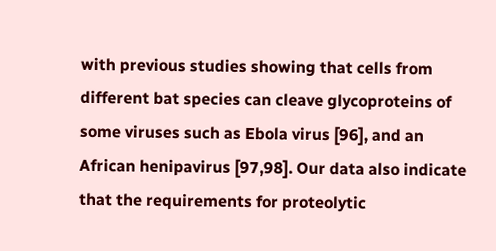with previous studies showing that cells from different bat species can cleave glycoproteins of some viruses such as Ebola virus [96], and an African henipavirus [97,98]. Our data also indicate that the requirements for proteolytic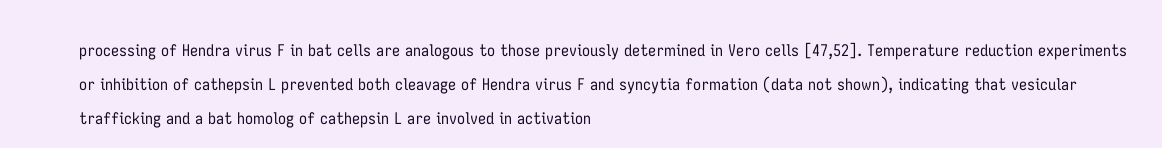processing of Hendra virus F in bat cells are analogous to those previously determined in Vero cells [47,52]. Temperature reduction experiments or inhibition of cathepsin L prevented both cleavage of Hendra virus F and syncytia formation (data not shown), indicating that vesicular trafficking and a bat homolog of cathepsin L are involved in activation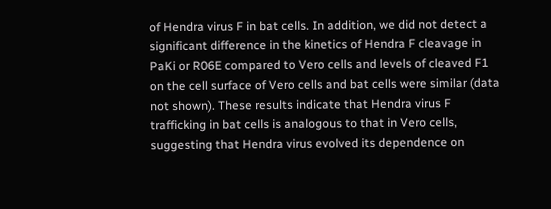of Hendra virus F in bat cells. In addition, we did not detect a significant difference in the kinetics of Hendra F cleavage in PaKi or R06E compared to Vero cells and levels of cleaved F1 on the cell surface of Vero cells and bat cells were similar (data not shown). These results indicate that Hendra virus F trafficking in bat cells is analogous to that in Vero cells, suggesting that Hendra virus evolved its dependence on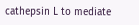cathepsin L to mediate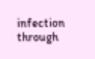infection through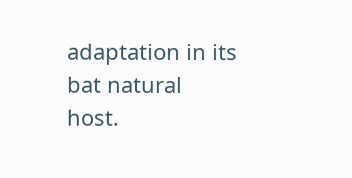adaptation in its bat natural host.